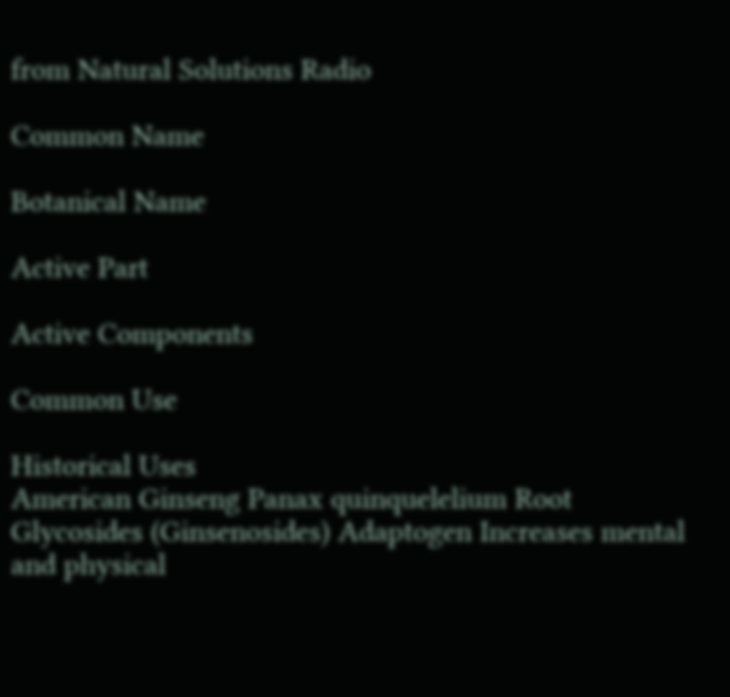from Natural Solutions Radio

Common Name

Botanical Name

Active Part

Active Components

Common Use

Historical Uses
American Ginseng Panax quinquelelium Root Glycosides (Ginsenosides) Adaptogen Increases mental and physical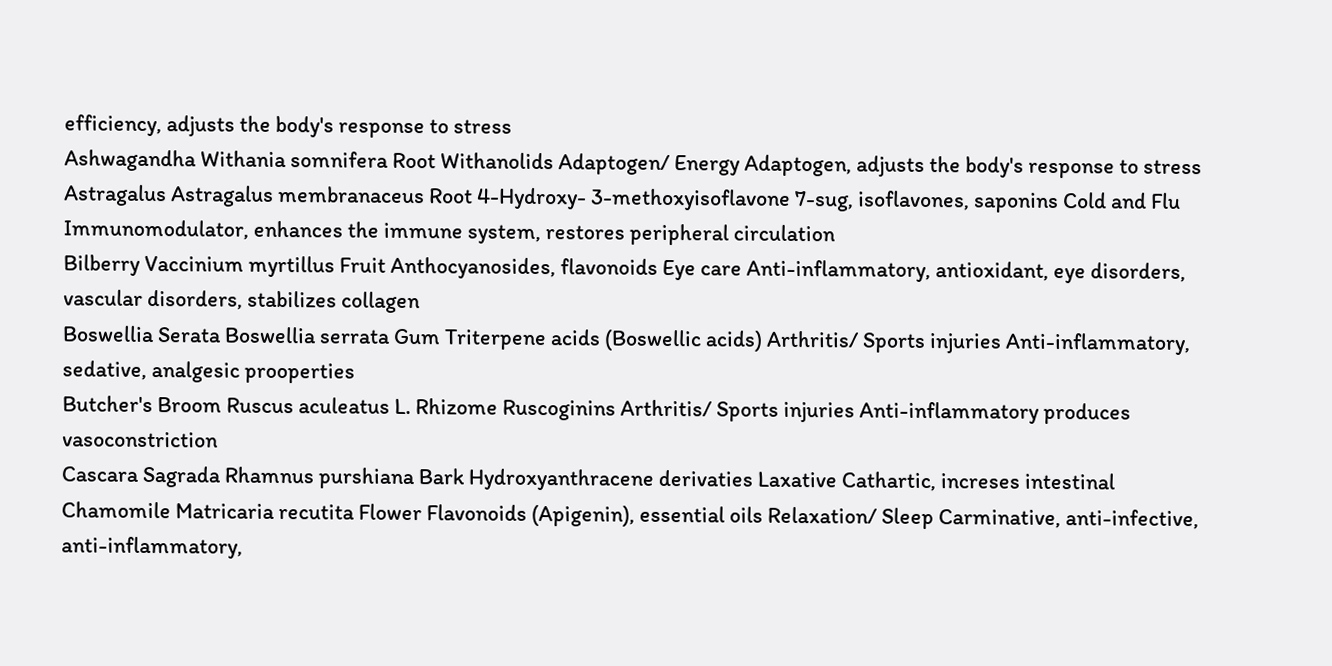efficiency, adjusts the body's response to stress
Ashwagandha Withania somnifera Root Withanolids Adaptogen/ Energy Adaptogen, adjusts the body's response to stress
Astragalus Astragalus membranaceus Root 4-Hydroxy- 3-methoxyisoflavone 7-sug, isoflavones, saponins Cold and Flu Immunomodulator, enhances the immune system, restores peripheral circulation
Bilberry Vaccinium myrtillus Fruit Anthocyanosides, flavonoids Eye care Anti-inflammatory, antioxidant, eye disorders, vascular disorders, stabilizes collagen
Boswellia Serata Boswellia serrata Gum Triterpene acids (Boswellic acids) Arthritis/ Sports injuries Anti-inflammatory, sedative, analgesic prooperties
Butcher's Broom Ruscus aculeatus L. Rhizome Ruscoginins Arthritis/ Sports injuries Anti-inflammatory produces vasoconstriction
Cascara Sagrada Rhamnus purshiana Bark Hydroxyanthracene derivaties Laxative Cathartic, increses intestinal
Chamomile Matricaria recutita Flower Flavonoids (Apigenin), essential oils Relaxation/ Sleep Carminative, anti-infective, anti-inflammatory,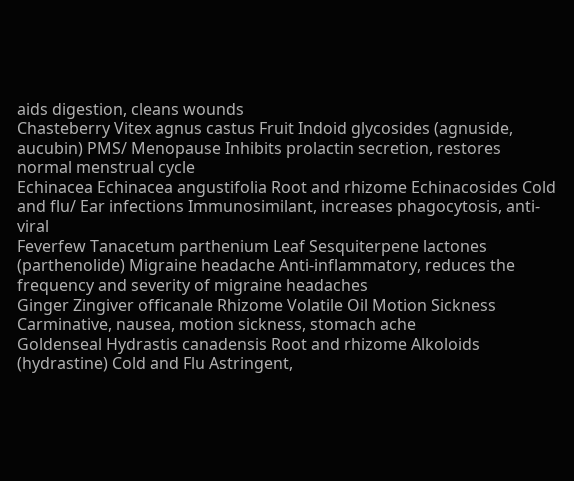aids digestion, cleans wounds
Chasteberry Vitex agnus castus Fruit Indoid glycosides (agnuside, aucubin) PMS/ Menopause Inhibits prolactin secretion, restores normal menstrual cycle
Echinacea Echinacea angustifolia Root and rhizome Echinacosides Cold and flu/ Ear infections Immunosimilant, increases phagocytosis, anti-viral
Feverfew Tanacetum parthenium Leaf Sesquiterpene lactones (parthenolide) Migraine headache Anti-inflammatory, reduces the frequency and severity of migraine headaches
Ginger Zingiver officanale Rhizome Volatile Oil Motion Sickness Carminative, nausea, motion sickness, stomach ache
Goldenseal Hydrastis canadensis Root and rhizome Alkoloids (hydrastine) Cold and Flu Astringent,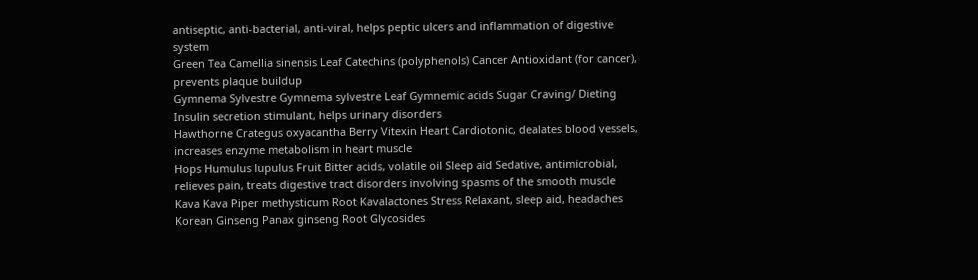antiseptic, anti-bacterial, anti-viral, helps peptic ulcers and inflammation of digestive system
Green Tea Camellia sinensis Leaf Catechins (polyphenols) Cancer Antioxidant (for cancer), prevents plaque buildup
Gymnema Sylvestre Gymnema sylvestre Leaf Gymnemic acids Sugar Craving/ Dieting Insulin secretion stimulant, helps urinary disorders
Hawthorne Crategus oxyacantha Berry Vitexin Heart Cardiotonic, dealates blood vessels, increases enzyme metabolism in heart muscle
Hops Humulus lupulus Fruit Bitter acids, volatile oil Sleep aid Sedative, antimicrobial, relieves pain, treats digestive tract disorders involving spasms of the smooth muscle
Kava Kava Piper methysticum Root Kavalactones Stress Relaxant, sleep aid, headaches
Korean Ginseng Panax ginseng Root Glycosides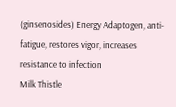(ginsenosides) Energy Adaptogen, anti-fatigue, restores vigor, increases resistance to infection
Milk Thistle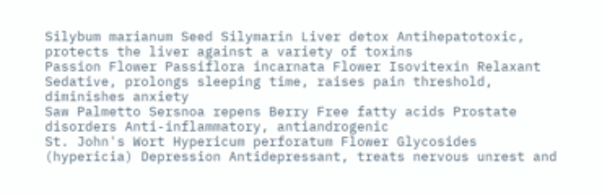Silybum marianum Seed Silymarin Liver detox Antihepatotoxic, protects the liver against a variety of toxins
Passion Flower Passiflora incarnata Flower Isovitexin Relaxant Sedative, prolongs sleeping time, raises pain threshold, diminishes anxiety
Saw Palmetto Sersnoa repens Berry Free fatty acids Prostate disorders Anti-inflammatory, antiandrogenic
St. John's Wort Hypericum perforatum Flower Glycosides (hypericia) Depression Antidepressant, treats nervous unrest and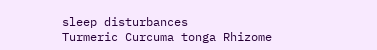sleep disturbances
Turmeric Curcuma tonga Rhizome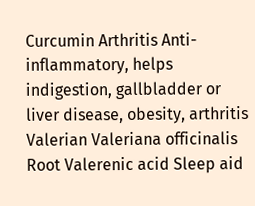Curcumin Arthritis Anti-inflammatory, helps indigestion, gallbladder or liver disease, obesity, arthritis
Valerian Valeriana officinalis Root Valerenic acid Sleep aid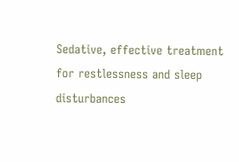Sedative, effective treatment for restlessness and sleep disturbances